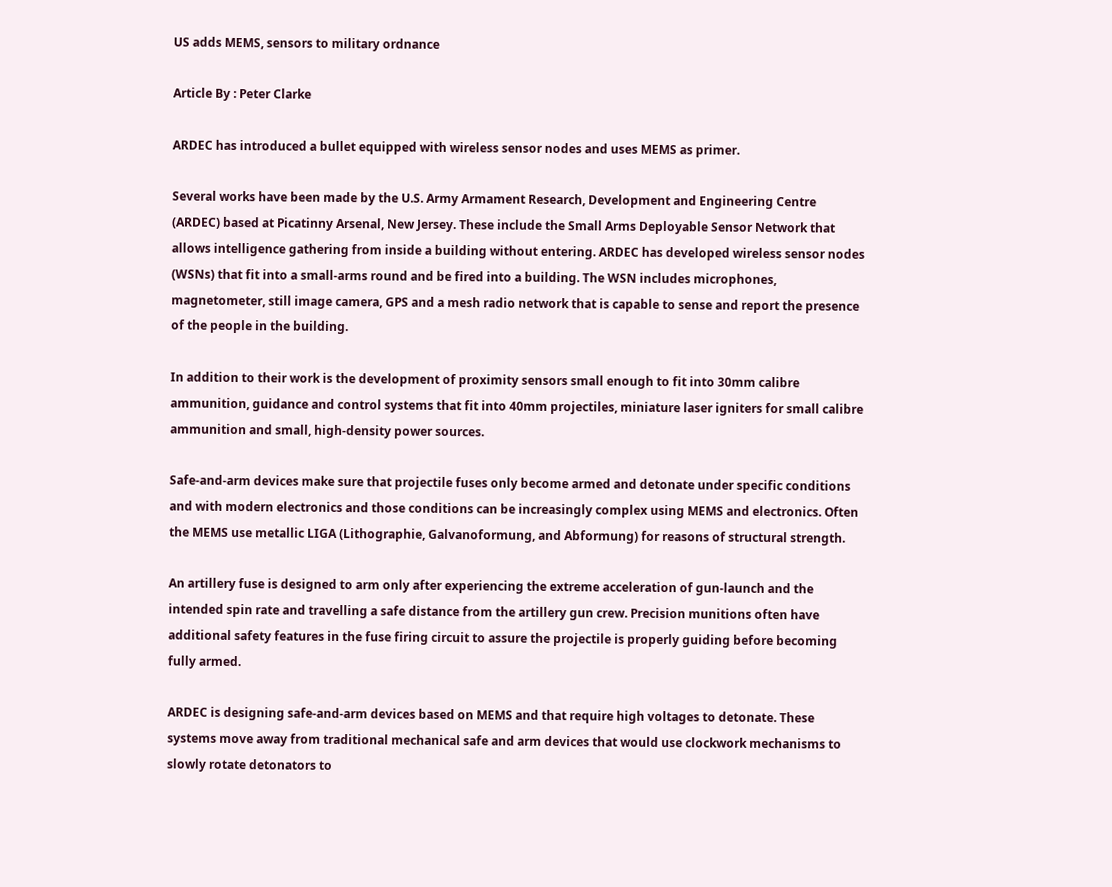US adds MEMS, sensors to military ordnance

Article By : Peter Clarke

ARDEC has introduced a bullet equipped with wireless sensor nodes and uses MEMS as primer.

Several works have been made by the U.S. Army Armament Research, Development and Engineering Centre (ARDEC) based at Picatinny Arsenal, New Jersey. These include the Small Arms Deployable Sensor Network that allows intelligence gathering from inside a building without entering. ARDEC has developed wireless sensor nodes (WSNs) that fit into a small-arms round and be fired into a building. The WSN includes microphones, magnetometer, still image camera, GPS and a mesh radio network that is capable to sense and report the presence of the people in the building.

In addition to their work is the development of proximity sensors small enough to fit into 30mm calibre ammunition, guidance and control systems that fit into 40mm projectiles, miniature laser igniters for small calibre ammunition and small, high-density power sources.

Safe-and-arm devices make sure that projectile fuses only become armed and detonate under specific conditions and with modern electronics and those conditions can be increasingly complex using MEMS and electronics. Often the MEMS use metallic LIGA (Lithographie, Galvanoformung, and Abformung) for reasons of structural strength.

An artillery fuse is designed to arm only after experiencing the extreme acceleration of gun-launch and the intended spin rate and travelling a safe distance from the artillery gun crew. Precision munitions often have additional safety features in the fuse firing circuit to assure the projectile is properly guiding before becoming fully armed.

ARDEC is designing safe-and-arm devices based on MEMS and that require high voltages to detonate. These systems move away from traditional mechanical safe and arm devices that would use clockwork mechanisms to slowly rotate detonators to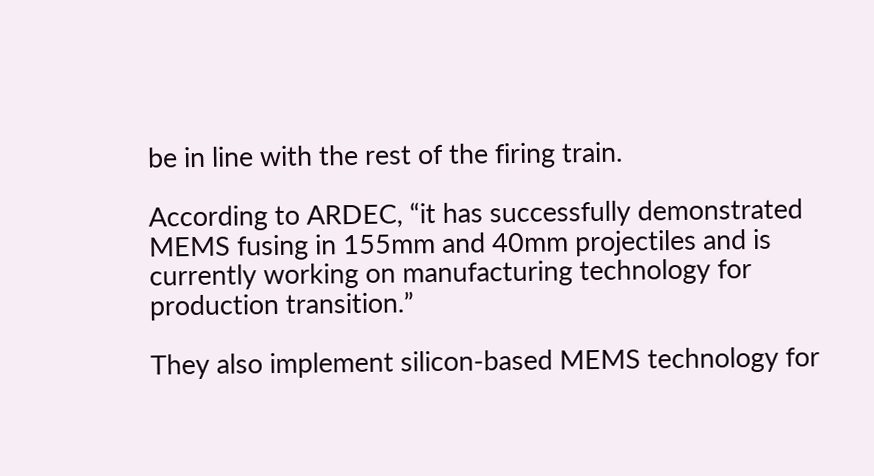be in line with the rest of the firing train.

According to ARDEC, “it has successfully demonstrated MEMS fusing in 155mm and 40mm projectiles and is currently working on manufacturing technology for production transition.”

They also implement silicon-based MEMS technology for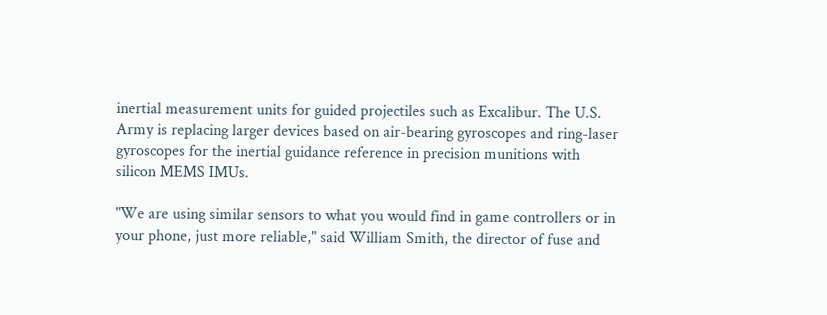inertial measurement units for guided projectiles such as Excalibur. The U.S. Army is replacing larger devices based on air-bearing gyroscopes and ring-laser gyroscopes for the inertial guidance reference in precision munitions with silicon MEMS IMUs.

"We are using similar sensors to what you would find in game controllers or in your phone, just more reliable," said William Smith, the director of fuse and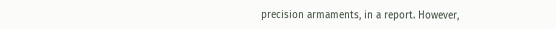precision armaments, in a report. However,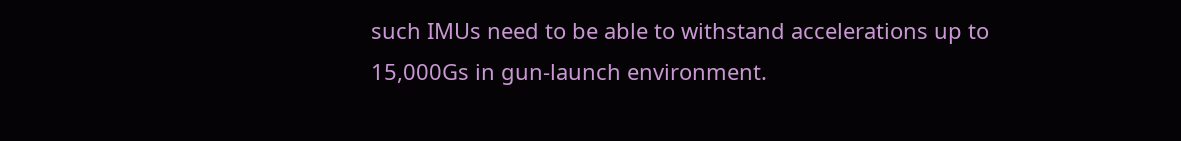such IMUs need to be able to withstand accelerations up to 15,000Gs in gun-launch environment.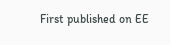First published on EE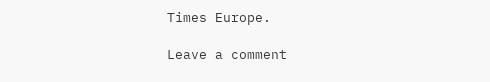Times Europe.

Leave a comment